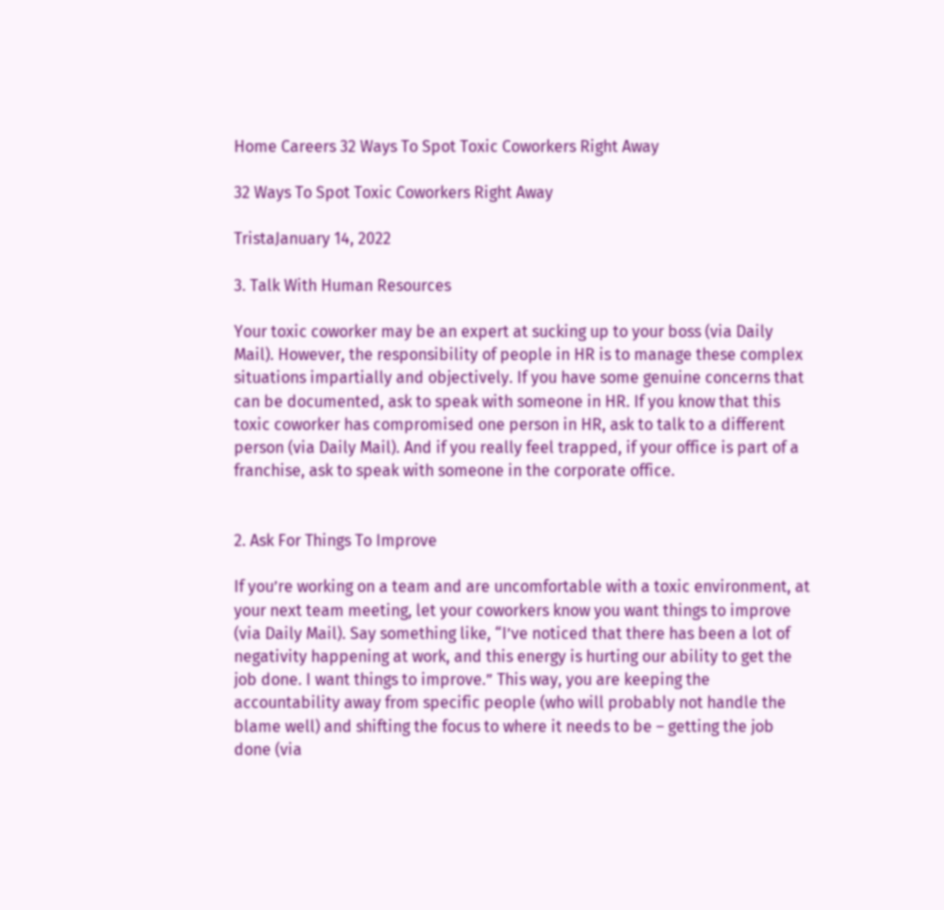Home Careers 32 Ways To Spot Toxic Coworkers Right Away

32 Ways To Spot Toxic Coworkers Right Away

TristaJanuary 14, 2022

3. Talk With Human Resources

Your toxic coworker may be an expert at sucking up to your boss (via Daily Mail). However, the responsibility of people in HR is to manage these complex situations impartially and objectively. If you have some genuine concerns that can be documented, ask to speak with someone in HR. If you know that this toxic coworker has compromised one person in HR, ask to talk to a different person (via Daily Mail). And if you really feel trapped, if your office is part of a franchise, ask to speak with someone in the corporate office.


2. Ask For Things To Improve

If you’re working on a team and are uncomfortable with a toxic environment, at your next team meeting, let your coworkers know you want things to improve (via Daily Mail). Say something like, “I’ve noticed that there has been a lot of negativity happening at work, and this energy is hurting our ability to get the job done. I want things to improve.” This way, you are keeping the accountability away from specific people (who will probably not handle the blame well) and shifting the focus to where it needs to be – getting the job done (via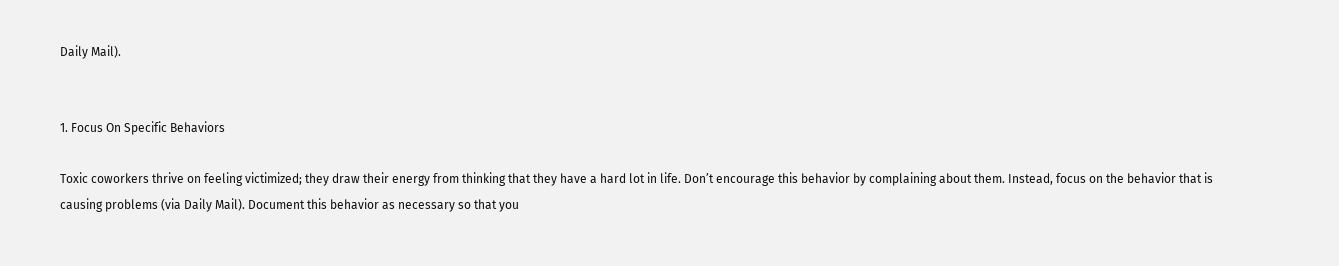Daily Mail).


1. Focus On Specific Behaviors

Toxic coworkers thrive on feeling victimized; they draw their energy from thinking that they have a hard lot in life. Don’t encourage this behavior by complaining about them. Instead, focus on the behavior that is causing problems (via Daily Mail). Document this behavior as necessary so that you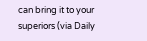can bring it to your superiors (via Daily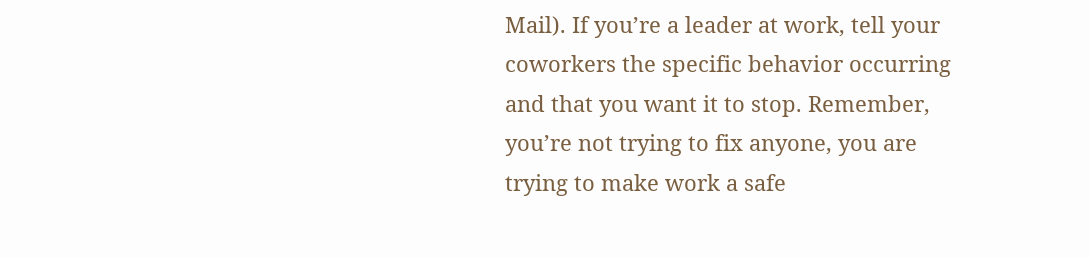Mail). If you’re a leader at work, tell your coworkers the specific behavior occurring and that you want it to stop. Remember, you’re not trying to fix anyone, you are trying to make work a safe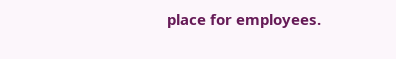place for employees.